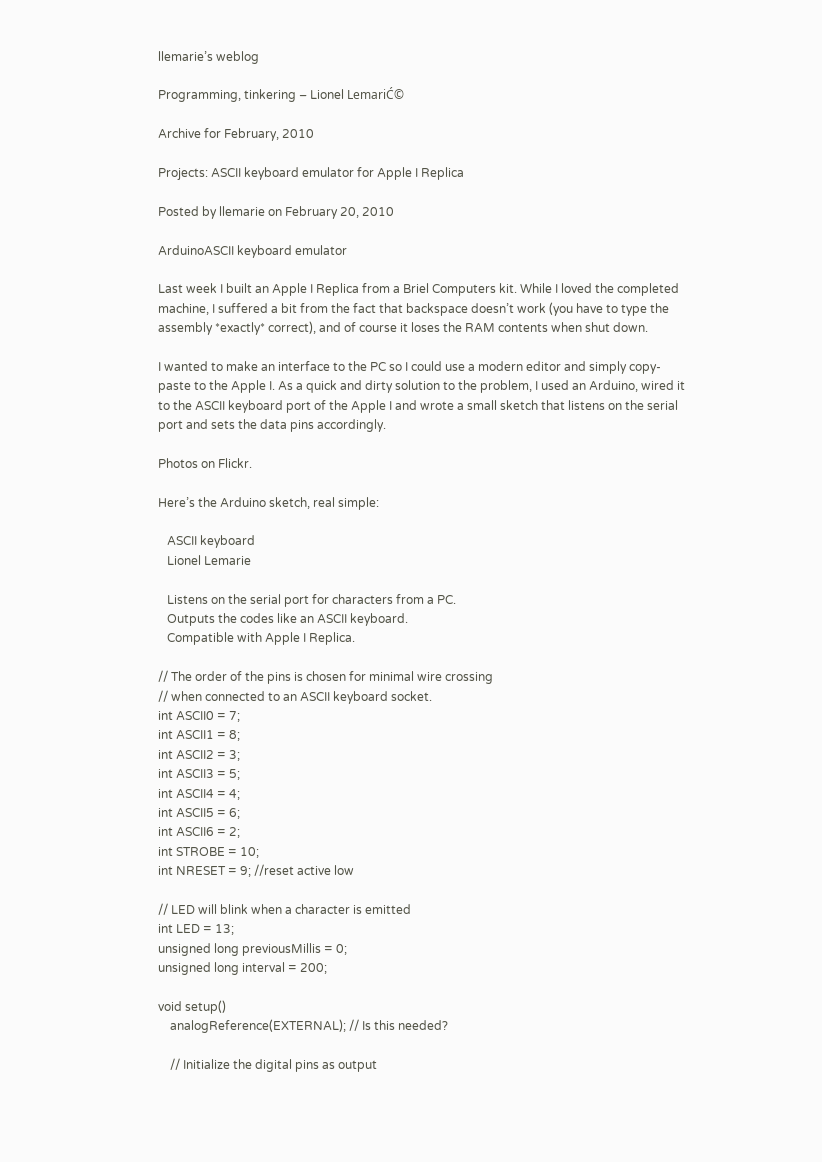llemarie’s weblog

Programming, tinkering – Lionel LemariĆ©

Archive for February, 2010

Projects: ASCII keyboard emulator for Apple I Replica

Posted by llemarie on February 20, 2010

ArduinoASCII keyboard emulator

Last week I built an Apple I Replica from a Briel Computers kit. While I loved the completed machine, I suffered a bit from the fact that backspace doesn’t work (you have to type the assembly *exactly* correct), and of course it loses the RAM contents when shut down.

I wanted to make an interface to the PC so I could use a modern editor and simply copy-paste to the Apple I. As a quick and dirty solution to the problem, I used an Arduino, wired it to the ASCII keyboard port of the Apple I and wrote a small sketch that listens on the serial port and sets the data pins accordingly.

Photos on Flickr.

Here’s the Arduino sketch, real simple:

   ASCII keyboard
   Lionel Lemarie

   Listens on the serial port for characters from a PC.
   Outputs the codes like an ASCII keyboard.
   Compatible with Apple I Replica.

// The order of the pins is chosen for minimal wire crossing
// when connected to an ASCII keyboard socket.
int ASCII0 = 7;
int ASCII1 = 8;
int ASCII2 = 3;
int ASCII3 = 5;
int ASCII4 = 4;
int ASCII5 = 6;
int ASCII6 = 2;
int STROBE = 10;
int NRESET = 9; //reset active low

// LED will blink when a character is emitted
int LED = 13;
unsigned long previousMillis = 0;
unsigned long interval = 200;

void setup()
    analogReference(EXTERNAL); // Is this needed?

    // Initialize the digital pins as output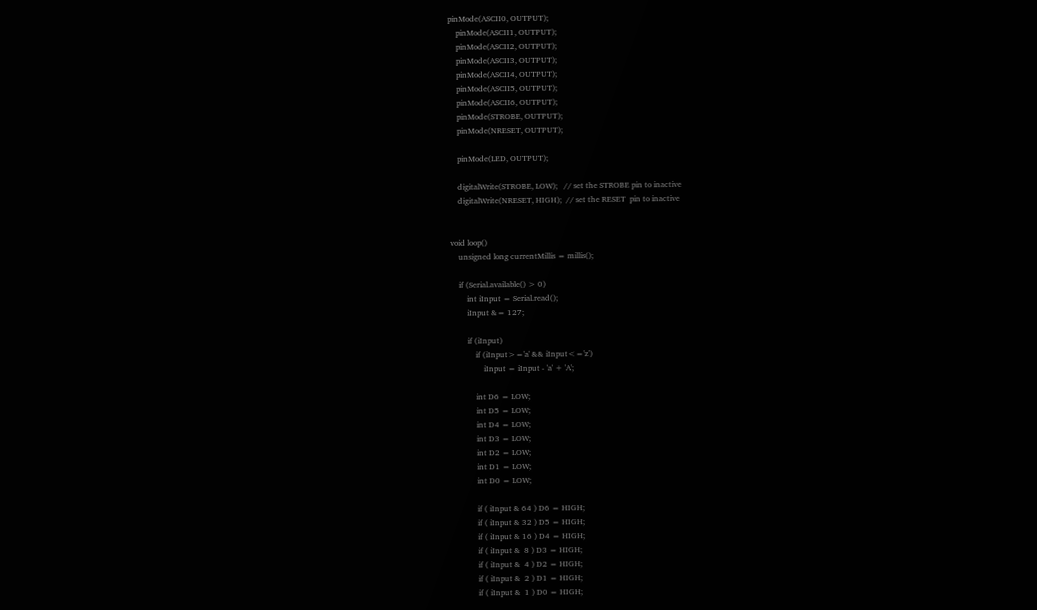pinMode(ASCII0, OUTPUT);
    pinMode(ASCII1, OUTPUT);
    pinMode(ASCII2, OUTPUT);
    pinMode(ASCII3, OUTPUT);
    pinMode(ASCII4, OUTPUT);
    pinMode(ASCII5, OUTPUT);
    pinMode(ASCII6, OUTPUT);
    pinMode(STROBE, OUTPUT);
    pinMode(NRESET, OUTPUT);

    pinMode(LED, OUTPUT);

    digitalWrite(STROBE, LOW);   // set the STROBE pin to inactive
    digitalWrite(NRESET, HIGH);  // set the RESET  pin to inactive


void loop()
    unsigned long currentMillis = millis();

    if (Serial.available() > 0)
        int iInput = Serial.read();
        iInput &= 127;

        if (iInput)
            if (iInput>='a' && iInput<='z')
                iInput = iInput - 'a' + 'A';

            int D6 = LOW;
            int D5 = LOW;
            int D4 = LOW;
            int D3 = LOW;
            int D2 = LOW;
            int D1 = LOW;
            int D0 = LOW;

            if ( iInput & 64 ) D6 = HIGH;
            if ( iInput & 32 ) D5 = HIGH;
            if ( iInput & 16 ) D4 = HIGH;
            if ( iInput &  8 ) D3 = HIGH;
            if ( iInput &  4 ) D2 = HIGH;
            if ( iInput &  2 ) D1 = HIGH;
            if ( iInput &  1 ) D0 = HIGH;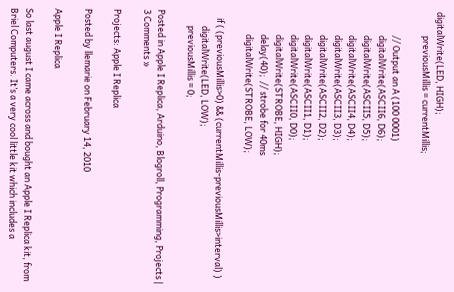digitalWrite(LED, HIGH);
            previousMillis = currentMillis;

            // Output an A (100 0001)
            digitalWrite(ASCII6, D6);
            digitalWrite(ASCII5, D5);
            digitalWrite(ASCII4, D4);
            digitalWrite(ASCII3, D3);
            digitalWrite(ASCII2, D2);
            digitalWrite(ASCII1, D1);
            digitalWrite(ASCII0, D0);
            digitalWrite(STROBE, HIGH);
            delay(40);  // strobe for 40ms
            digitalWrite(STROBE, LOW);

    if ( (previousMillis>0) && (currentMillis-previousMillis>interval) )
        digitalWrite(LED, LOW);
        previousMillis = 0;

Posted in Apple I Replica, Arduino, Blogroll, Programming, Projects | 3 Comments »

Projects: Apple I Replica

Posted by llemarie on February 14, 2010

Apple I Replica

So last august I came across and bought an Apple I Replica kit, from Briel Computers. It’s a very cool little kit which includes a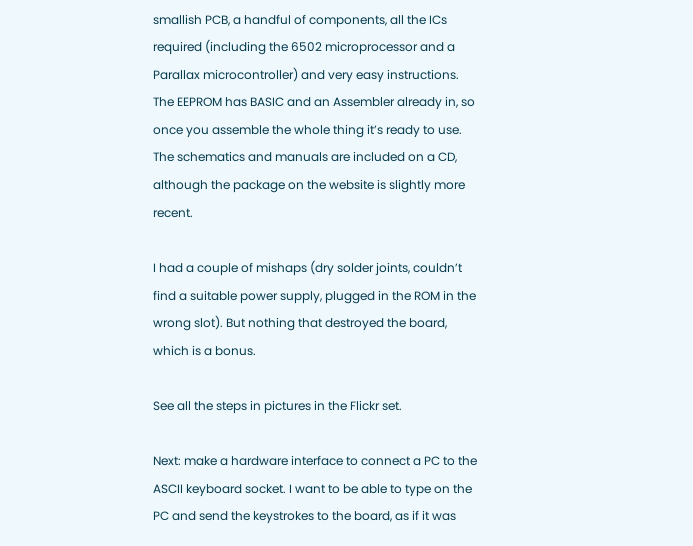smallish PCB, a handful of components, all the ICs required (including the 6502 microprocessor and a Parallax microcontroller) and very easy instructions. The EEPROM has BASIC and an Assembler already in, so once you assemble the whole thing it’s ready to use. The schematics and manuals are included on a CD, although the package on the website is slightly more recent.

I had a couple of mishaps (dry solder joints, couldn’t find a suitable power supply, plugged in the ROM in the wrong slot). But nothing that destroyed the board, which is a bonus.

See all the steps in pictures in the Flickr set.

Next: make a hardware interface to connect a PC to the ASCII keyboard socket. I want to be able to type on the PC and send the keystrokes to the board, as if it was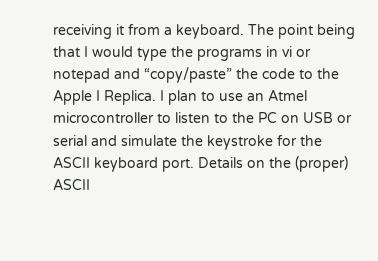receiving it from a keyboard. The point being that I would type the programs in vi or notepad and “copy/paste” the code to the Apple I Replica. I plan to use an Atmel microcontroller to listen to the PC on USB or serial and simulate the keystroke for the ASCII keyboard port. Details on the (proper) ASCII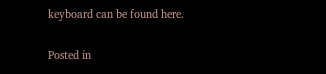keyboard can be found here.

Posted in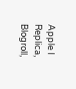Apple I Replica, Blogroll,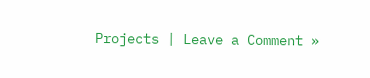Projects | Leave a Comment »